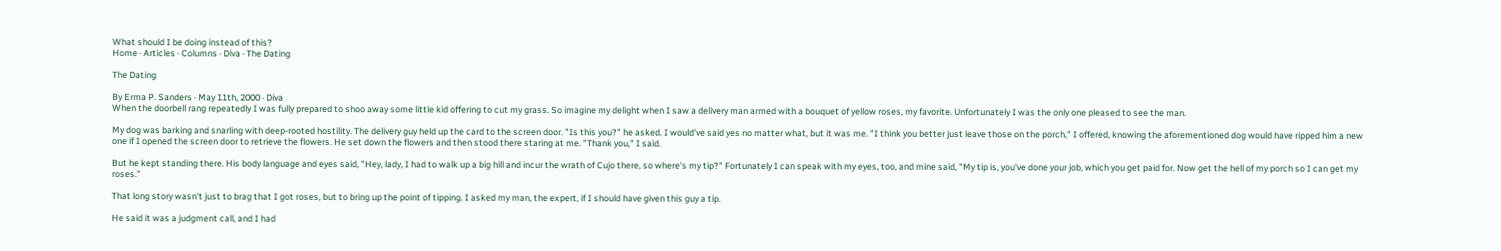What should I be doing instead of this?
Home · Articles · Columns · Diva · The Dating

The Dating

By Erma P. Sanders · May 11th, 2000 · Diva
When the doorbell rang repeatedly I was fully prepared to shoo away some little kid offering to cut my grass. So imagine my delight when I saw a delivery man armed with a bouquet of yellow roses, my favorite. Unfortunately I was the only one pleased to see the man.

My dog was barking and snarling with deep-rooted hostility. The delivery guy held up the card to the screen door. "Is this you?" he asked. I would've said yes no matter what, but it was me. "I think you better just leave those on the porch," I offered, knowing the aforementioned dog would have ripped him a new one if I opened the screen door to retrieve the flowers. He set down the flowers and then stood there staring at me. "Thank you," I said.

But he kept standing there. His body language and eyes said, "Hey, lady, I had to walk up a big hill and incur the wrath of Cujo there, so where's my tip?" Fortunately I can speak with my eyes, too, and mine said, "My tip is, you've done your job, which you get paid for. Now get the hell of my porch so I can get my roses."

That long story wasn't just to brag that I got roses, but to bring up the point of tipping. I asked my man, the expert, if I should have given this guy a tip.

He said it was a judgment call, and I had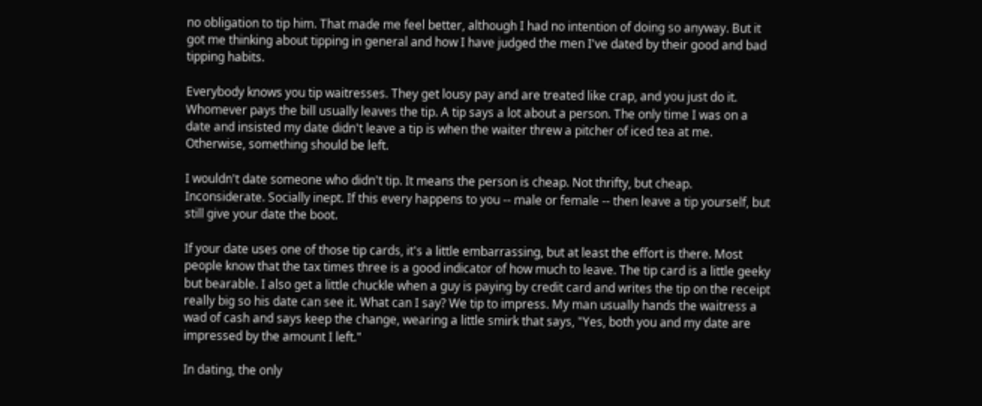no obligation to tip him. That made me feel better, although I had no intention of doing so anyway. But it got me thinking about tipping in general and how I have judged the men I've dated by their good and bad tipping habits.

Everybody knows you tip waitresses. They get lousy pay and are treated like crap, and you just do it. Whomever pays the bill usually leaves the tip. A tip says a lot about a person. The only time I was on a date and insisted my date didn't leave a tip is when the waiter threw a pitcher of iced tea at me. Otherwise, something should be left.

I wouldn't date someone who didn't tip. It means the person is cheap. Not thrifty, but cheap. Inconsiderate. Socially inept. If this every happens to you -- male or female -- then leave a tip yourself, but still give your date the boot.

If your date uses one of those tip cards, it's a little embarrassing, but at least the effort is there. Most people know that the tax times three is a good indicator of how much to leave. The tip card is a little geeky but bearable. I also get a little chuckle when a guy is paying by credit card and writes the tip on the receipt really big so his date can see it. What can I say? We tip to impress. My man usually hands the waitress a wad of cash and says keep the change, wearing a little smirk that says, "Yes, both you and my date are impressed by the amount I left."

In dating, the only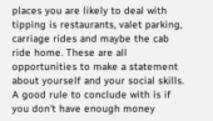places you are likely to deal with tipping is restaurants, valet parking, carriage rides and maybe the cab ride home. These are all opportunities to make a statement about yourself and your social skills. A good rule to conclude with is if you don't have enough money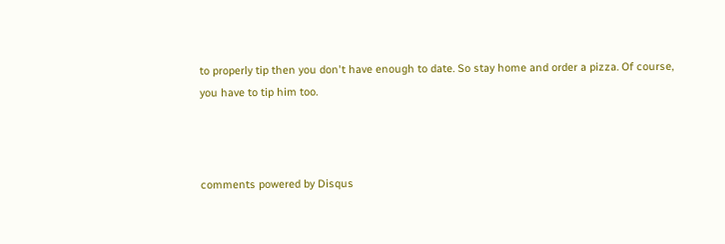to properly tip then you don't have enough to date. So stay home and order a pizza. Of course, you have to tip him too.



comments powered by Disqus